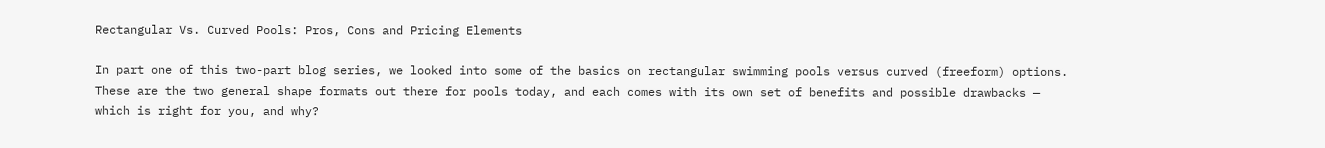Rectangular Vs. Curved Pools: Pros, Cons and Pricing Elements

In part one of this two-part blog series, we looked into some of the basics on rectangular swimming pools versus curved (freeform) options. These are the two general shape formats out there for pools today, and each comes with its own set of benefits and possible drawbacks — which is right for you, and why?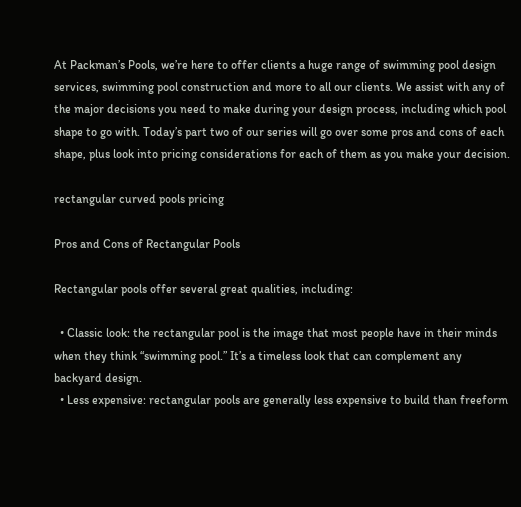At Packman’s Pools, we’re here to offer clients a huge range of swimming pool design services, swimming pool construction and more to all our clients. We assist with any of the major decisions you need to make during your design process, including which pool shape to go with. Today’s part two of our series will go over some pros and cons of each shape, plus look into pricing considerations for each of them as you make your decision.

rectangular curved pools pricing

Pros and Cons of Rectangular Pools

Rectangular pools offer several great qualities, including:

  • Classic look: the rectangular pool is the image that most people have in their minds when they think “swimming pool.” It’s a timeless look that can complement any backyard design.
  • Less expensive: rectangular pools are generally less expensive to build than freeform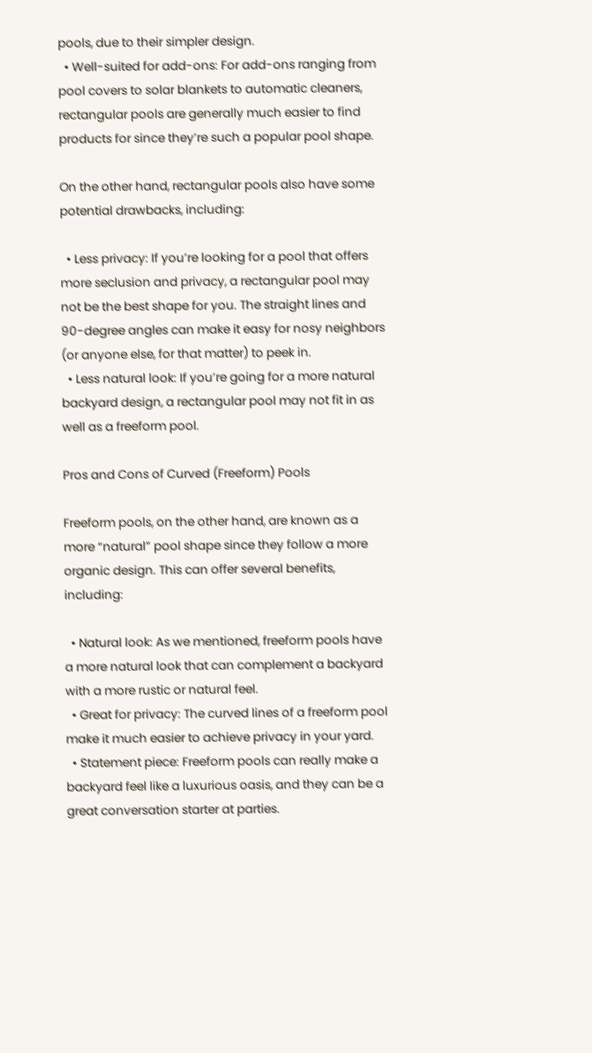pools, due to their simpler design.
  • Well-suited for add-ons: For add-ons ranging from pool covers to solar blankets to automatic cleaners, rectangular pools are generally much easier to find products for since they’re such a popular pool shape.

On the other hand, rectangular pools also have some potential drawbacks, including:

  • Less privacy: If you’re looking for a pool that offers more seclusion and privacy, a rectangular pool may not be the best shape for you. The straight lines and 90-degree angles can make it easy for nosy neighbors (or anyone else, for that matter) to peek in.
  • Less natural look: If you’re going for a more natural backyard design, a rectangular pool may not fit in as well as a freeform pool.

Pros and Cons of Curved (Freeform) Pools

Freeform pools, on the other hand, are known as a more “natural” pool shape since they follow a more organic design. This can offer several benefits, including:

  • Natural look: As we mentioned, freeform pools have a more natural look that can complement a backyard with a more rustic or natural feel.
  • Great for privacy: The curved lines of a freeform pool make it much easier to achieve privacy in your yard.
  • Statement piece: Freeform pools can really make a backyard feel like a luxurious oasis, and they can be a great conversation starter at parties.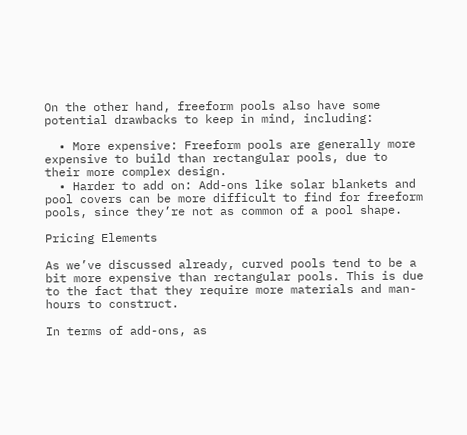On the other hand, freeform pools also have some potential drawbacks to keep in mind, including:

  • More expensive: Freeform pools are generally more expensive to build than rectangular pools, due to their more complex design.
  • Harder to add on: Add-ons like solar blankets and pool covers can be more difficult to find for freeform pools, since they’re not as common of a pool shape.

Pricing Elements

As we’ve discussed already, curved pools tend to be a bit more expensive than rectangular pools. This is due to the fact that they require more materials and man-hours to construct.

In terms of add-ons, as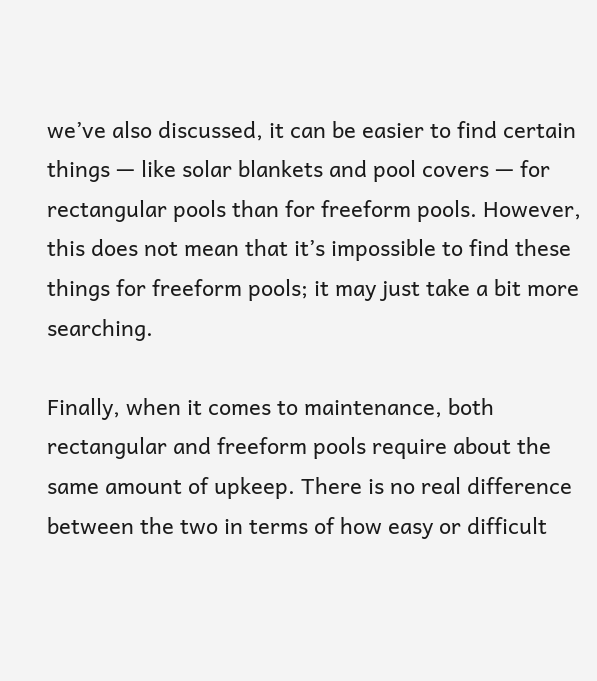we’ve also discussed, it can be easier to find certain things — like solar blankets and pool covers — for rectangular pools than for freeform pools. However, this does not mean that it’s impossible to find these things for freeform pools; it may just take a bit more searching.

Finally, when it comes to maintenance, both rectangular and freeform pools require about the same amount of upkeep. There is no real difference between the two in terms of how easy or difficult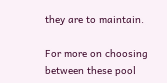they are to maintain.

For more on choosing between these pool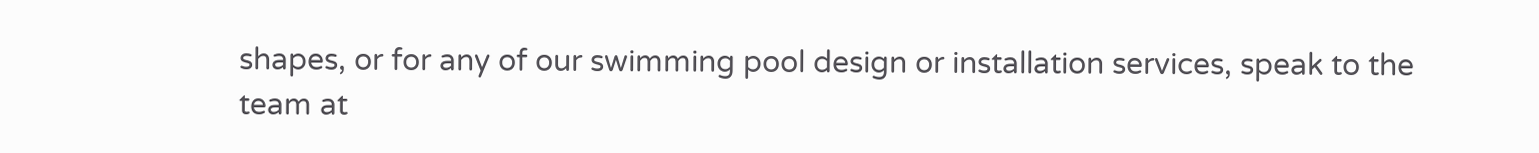shapes, or for any of our swimming pool design or installation services, speak to the team at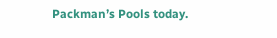Packman’s Pools today.